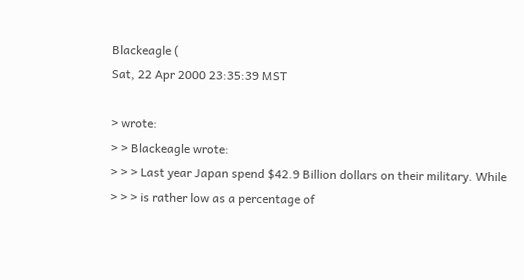Blackeagle (
Sat, 22 Apr 2000 23:35:39 MST

> wrote:
> > Blackeagle wrote:
> > > Last year Japan spend $42.9 Billion dollars on their military. While
> > > is rather low as a percentage of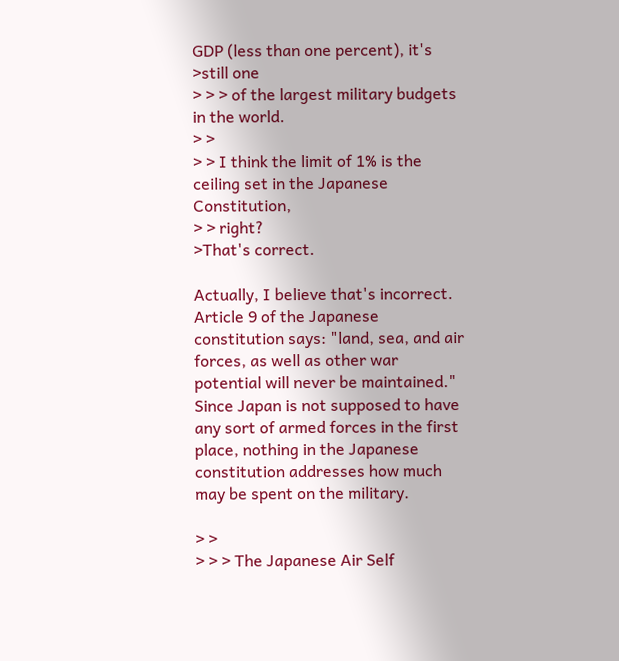GDP (less than one percent), it's
>still one
> > > of the largest military budgets in the world.
> >
> > I think the limit of 1% is the ceiling set in the Japanese Constitution,
> > right?
>That's correct.

Actually, I believe that's incorrect. Article 9 of the Japanese
constitution says: "land, sea, and air forces, as well as other war
potential will never be maintained." Since Japan is not supposed to have
any sort of armed forces in the first place, nothing in the Japanese
constitution addresses how much may be spent on the military.

> >
> > > The Japanese Air Self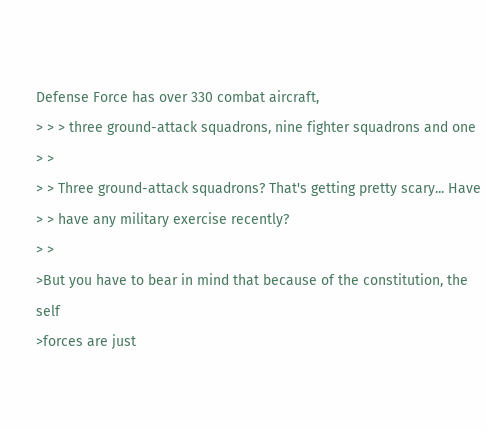Defense Force has over 330 combat aircraft,
> > > three ground-attack squadrons, nine fighter squadrons and one
> >
> > Three ground-attack squadrons? That's getting pretty scary... Have
> > have any military exercise recently?
> >
>But you have to bear in mind that because of the constitution, the self
>forces are just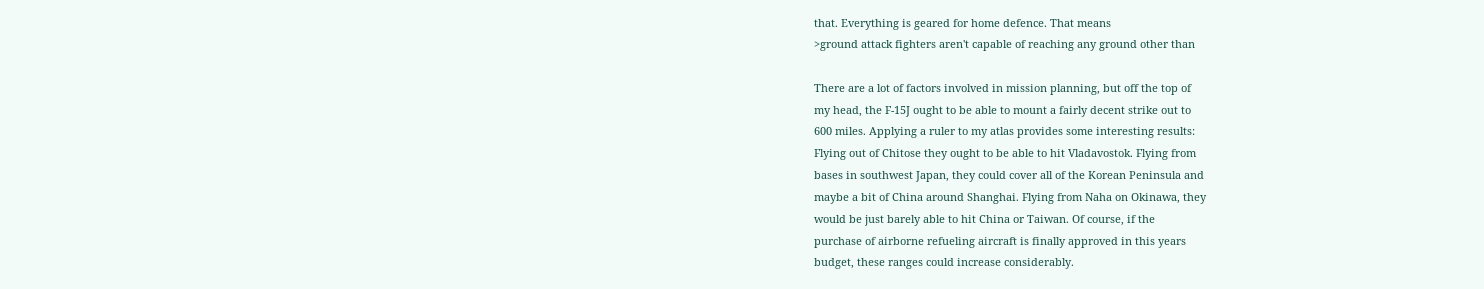that. Everything is geared for home defence. That means
>ground attack fighters aren't capable of reaching any ground other than

There are a lot of factors involved in mission planning, but off the top of
my head, the F-15J ought to be able to mount a fairly decent strike out to
600 miles. Applying a ruler to my atlas provides some interesting results:
Flying out of Chitose they ought to be able to hit Vladavostok. Flying from
bases in southwest Japan, they could cover all of the Korean Peninsula and
maybe a bit of China around Shanghai. Flying from Naha on Okinawa, they
would be just barely able to hit China or Taiwan. Of course, if the
purchase of airborne refueling aircraft is finally approved in this years
budget, these ranges could increase considerably.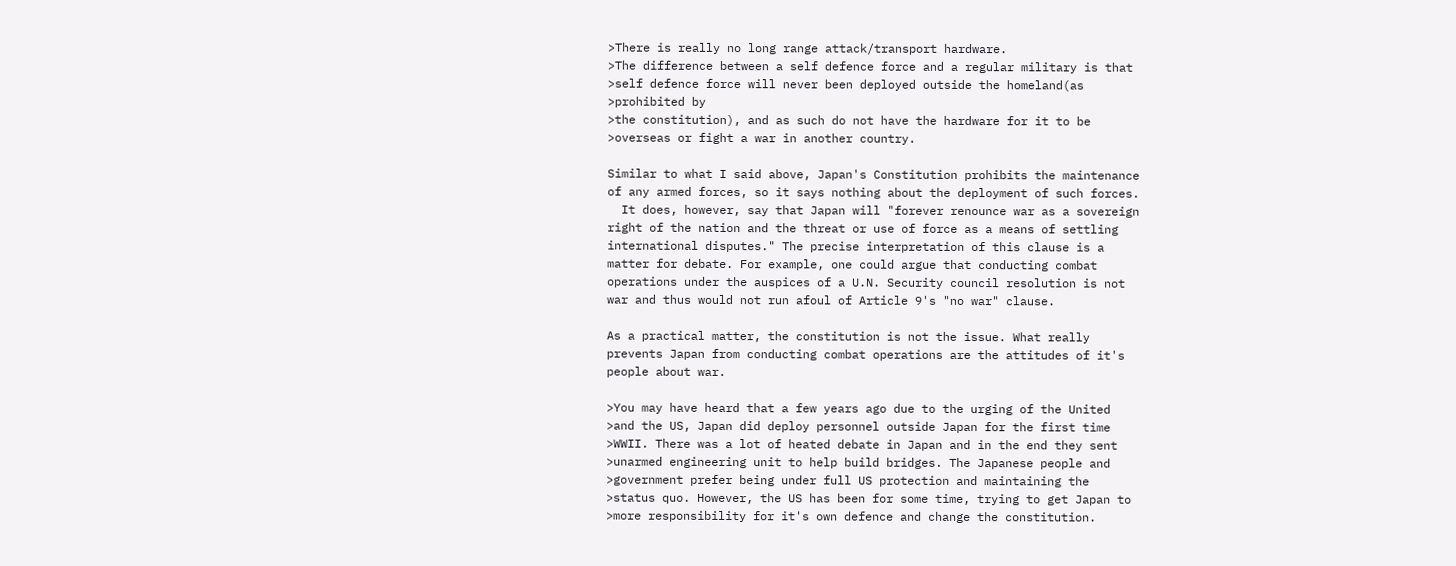>There is really no long range attack/transport hardware.
>The difference between a self defence force and a regular military is that
>self defence force will never been deployed outside the homeland(as
>prohibited by
>the constitution), and as such do not have the hardware for it to be
>overseas or fight a war in another country.

Similar to what I said above, Japan's Constitution prohibits the maintenance
of any armed forces, so it says nothing about the deployment of such forces.
  It does, however, say that Japan will "forever renounce war as a sovereign
right of the nation and the threat or use of force as a means of settling
international disputes." The precise interpretation of this clause is a
matter for debate. For example, one could argue that conducting combat
operations under the auspices of a U.N. Security council resolution is not
war and thus would not run afoul of Article 9's "no war" clause.

As a practical matter, the constitution is not the issue. What really
prevents Japan from conducting combat operations are the attitudes of it's
people about war.

>You may have heard that a few years ago due to the urging of the United
>and the US, Japan did deploy personnel outside Japan for the first time
>WWII. There was a lot of heated debate in Japan and in the end they sent
>unarmed engineering unit to help build bridges. The Japanese people and
>government prefer being under full US protection and maintaining the
>status quo. However, the US has been for some time, trying to get Japan to
>more responsibility for it's own defence and change the constitution.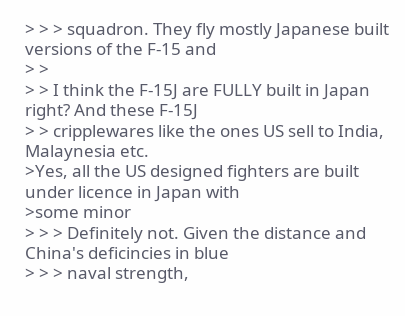> > > squadron. They fly mostly Japanese built versions of the F-15 and
> >
> > I think the F-15J are FULLY built in Japan right? And these F-15J
> > cripplewares like the ones US sell to India, Malaynesia etc.
>Yes, all the US designed fighters are built under licence in Japan with
>some minor
> > > Definitely not. Given the distance and China's deficincies in blue
> > > naval strength,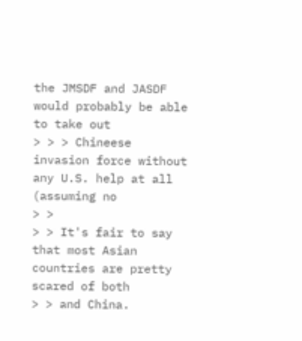the JMSDF and JASDF would probably be able to take out
> > > Chineese invasion force without any U.S. help at all (assuming no
> >
> > It's fair to say that most Asian countries are pretty scared of both
> > and China.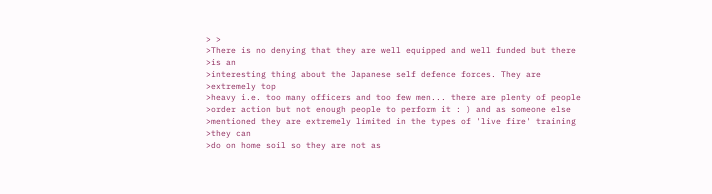> >
>There is no denying that they are well equipped and well funded but there
>is an
>interesting thing about the Japanese self defence forces. They are
>extremely top
>heavy i.e. too many officers and too few men... there are plenty of people
>order action but not enough people to perform it : ) and as someone else
>mentioned they are extremely limited in the types of 'live fire' training
>they can
>do on home soil so they are not as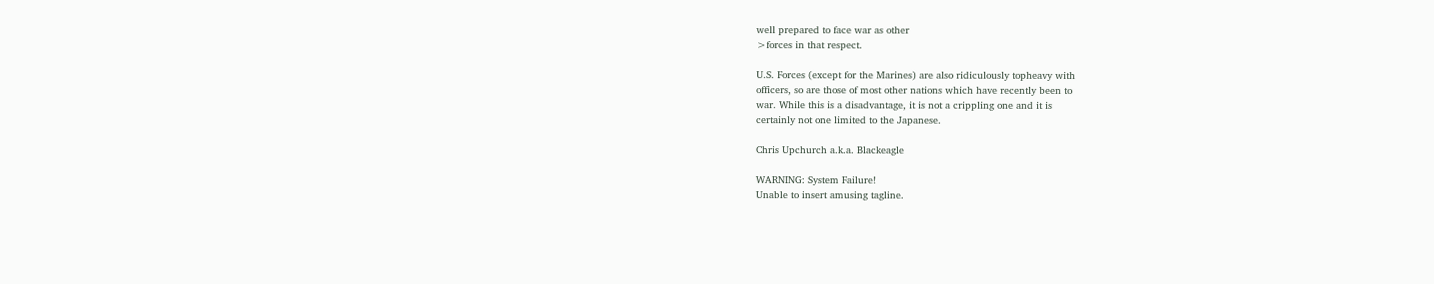well prepared to face war as other
>forces in that respect.

U.S. Forces (except for the Marines) are also ridiculously topheavy with
officers, so are those of most other nations which have recently been to
war. While this is a disadvantage, it is not a crippling one and it is
certainly not one limited to the Japanese.

Chris Upchurch a.k.a. Blackeagle

WARNING: System Failure!
Unable to insert amusing tagline.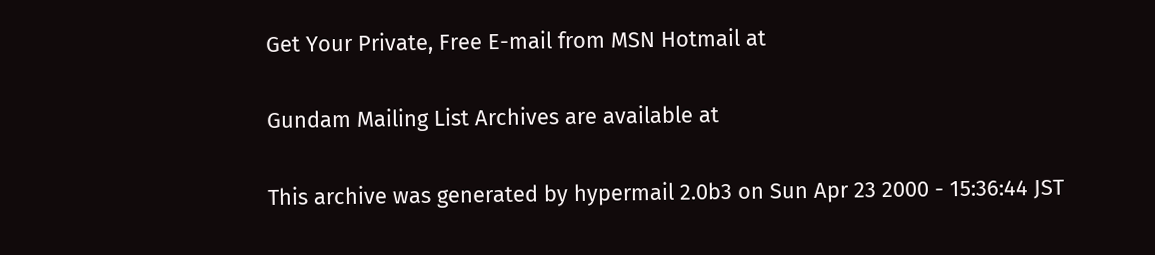Get Your Private, Free E-mail from MSN Hotmail at

Gundam Mailing List Archives are available at

This archive was generated by hypermail 2.0b3 on Sun Apr 23 2000 - 15:36:44 JST